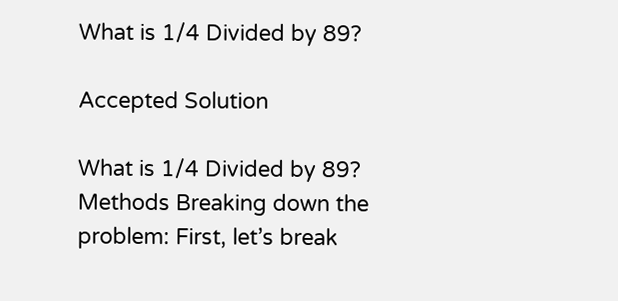What is 1/4 Divided by 89?

Accepted Solution

What is 1/4 Divided by 89? Methods Breaking down the problem: First, let’s break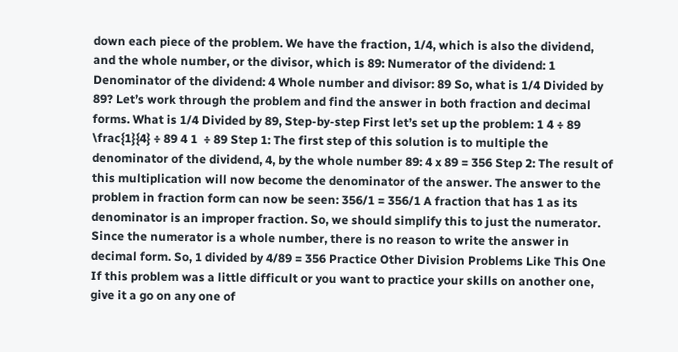down each piece of the problem. We have the fraction, 1/4, which is also the dividend, and the whole number, or the divisor, which is 89: Numerator of the dividend: 1 Denominator of the dividend: 4 Whole number and divisor: 89 So, what is 1/4 Divided by 89? Let’s work through the problem and find the answer in both fraction and decimal forms. What is 1/4 Divided by 89, Step-by-step First let’s set up the problem: 1 4 ÷ 89 \frac{1}{4} ÷ 89 4 1  ÷ 89 Step 1: The first step of this solution is to multiple the denominator of the dividend, 4, by the whole number 89: 4 x 89 = 356 Step 2: The result of this multiplication will now become the denominator of the answer. The answer to the problem in fraction form can now be seen: 356/1 = 356/1 A fraction that has 1 as its denominator is an improper fraction. So, we should simplify this to just the numerator. Since the numerator is a whole number, there is no reason to write the answer in decimal form. So, 1 divided by 4/89 = 356 Practice Other Division Problems Like This One If this problem was a little difficult or you want to practice your skills on another one, give it a go on any one of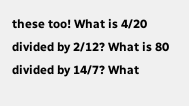these too! What is 4/20 divided by 2/12? What is 80 divided by 14/7? What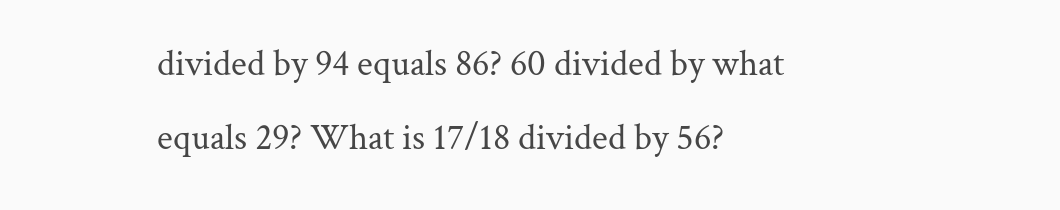divided by 94 equals 86? 60 divided by what equals 29? What is 17/18 divided by 56?